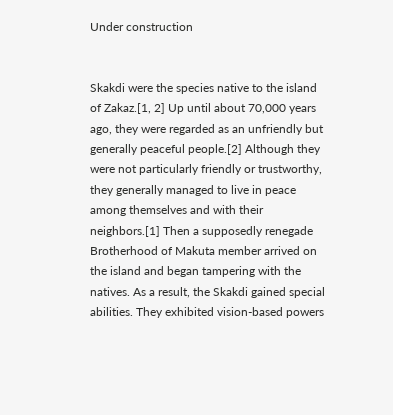Under construction


Skakdi were the species native to the island of Zakaz.[1, 2] Up until about 70,000 years ago, they were regarded as an unfriendly but generally peaceful people.[2] Although they were not particularly friendly or trustworthy, they generally managed to live in peace among themselves and with their neighbors.[1] Then a supposedly renegade Brotherhood of Makuta member arrived on the island and began tampering with the natives. As a result, the Skakdi gained special abilities. They exhibited vision-based powers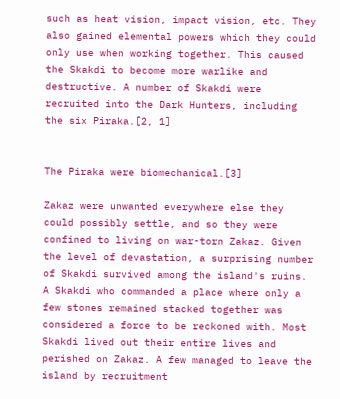such as heat vision, impact vision, etc. They also gained elemental powers which they could only use when working together. This caused the Skakdi to become more warlike and destructive. A number of Skakdi were recruited into the Dark Hunters, including the six Piraka.[2, 1]


The Piraka were biomechanical.[3]

Zakaz were unwanted everywhere else they could possibly settle, and so they were confined to living on war-torn Zakaz. Given the level of devastation, a surprising number of Skakdi survived among the island's ruins. A Skakdi who commanded a place where only a few stones remained stacked together was considered a force to be reckoned with. Most Skakdi lived out their entire lives and perished on Zakaz. A few managed to leave the island by recruitment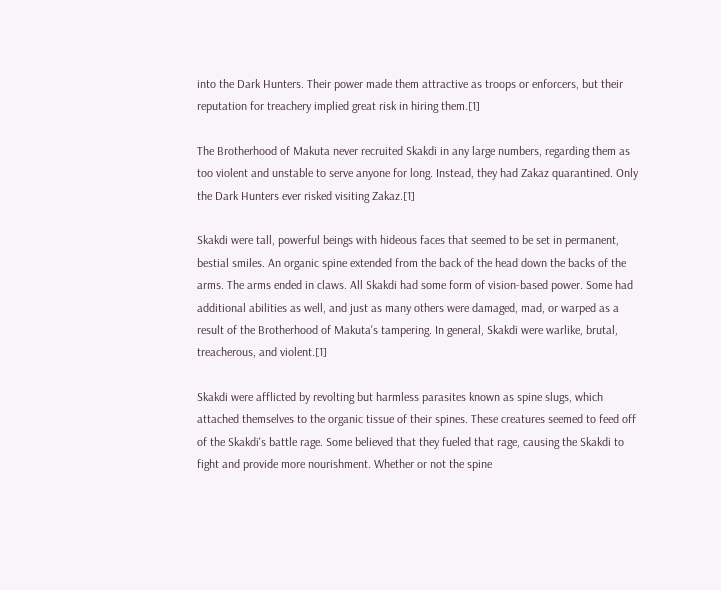into the Dark Hunters. Their power made them attractive as troops or enforcers, but their reputation for treachery implied great risk in hiring them.[1]

The Brotherhood of Makuta never recruited Skakdi in any large numbers, regarding them as too violent and unstable to serve anyone for long. Instead, they had Zakaz quarantined. Only the Dark Hunters ever risked visiting Zakaz.[1]

Skakdi were tall, powerful beings with hideous faces that seemed to be set in permanent, bestial smiles. An organic spine extended from the back of the head down the backs of the arms. The arms ended in claws. All Skakdi had some form of vision-based power. Some had additional abilities as well, and just as many others were damaged, mad, or warped as a result of the Brotherhood of Makuta's tampering. In general, Skakdi were warlike, brutal, treacherous, and violent.[1]

Skakdi were afflicted by revolting but harmless parasites known as spine slugs, which attached themselves to the organic tissue of their spines. These creatures seemed to feed off of the Skakdi's battle rage. Some believed that they fueled that rage, causing the Skakdi to fight and provide more nourishment. Whether or not the spine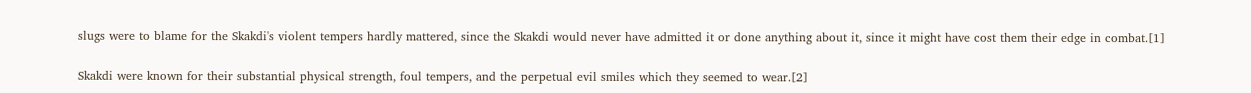slugs were to blame for the Skakdi's violent tempers hardly mattered, since the Skakdi would never have admitted it or done anything about it, since it might have cost them their edge in combat.[1]

Skakdi were known for their substantial physical strength, foul tempers, and the perpetual evil smiles which they seemed to wear.[2]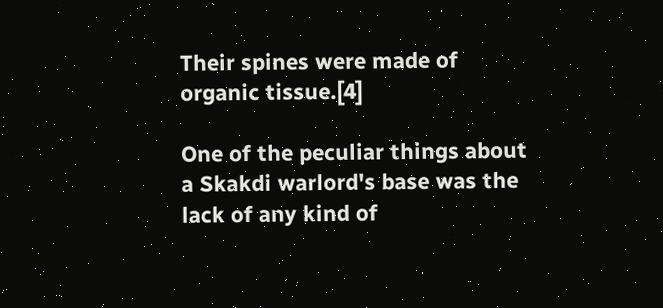Their spines were made of organic tissue.[4]

One of the peculiar things about a Skakdi warlord's base was the lack of any kind of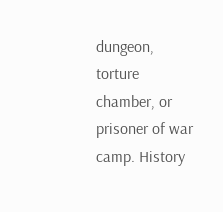dungeon, torture chamber, or prisoner of war camp. History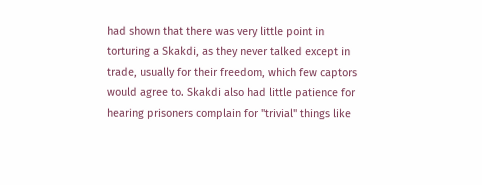had shown that there was very little point in torturing a Skakdi, as they never talked except in trade, usually for their freedom, which few captors would agree to. Skakdi also had little patience for hearing prisoners complain for "trivial" things like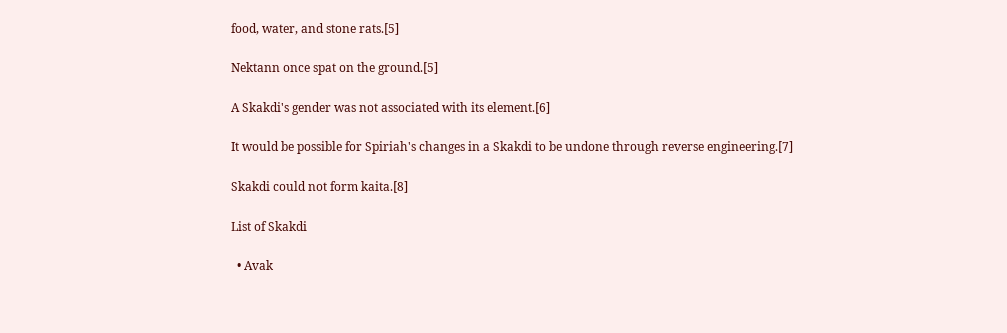food, water, and stone rats.[5]

Nektann once spat on the ground.[5]

A Skakdi's gender was not associated with its element.[6]

It would be possible for Spiriah's changes in a Skakdi to be undone through reverse engineering.[7]

Skakdi could not form kaita.[8]

List of Skakdi

  • Avak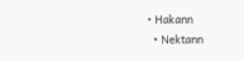• Hakann
  • Nektann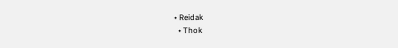• Reidak
  • Thok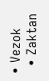• Vezok
  • Zaktan